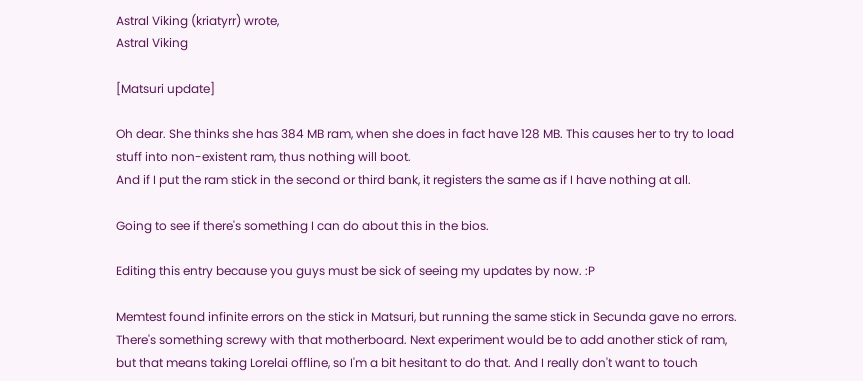Astral Viking (kriatyrr) wrote,
Astral Viking

[Matsuri update]

Oh dear. She thinks she has 384 MB ram, when she does in fact have 128 MB. This causes her to try to load stuff into non-existent ram, thus nothing will boot.
And if I put the ram stick in the second or third bank, it registers the same as if I have nothing at all.

Going to see if there's something I can do about this in the bios.

Editing this entry because you guys must be sick of seeing my updates by now. :P

Memtest found infinite errors on the stick in Matsuri, but running the same stick in Secunda gave no errors. There's something screwy with that motherboard. Next experiment would be to add another stick of ram, but that means taking Lorelai offline, so I'm a bit hesitant to do that. And I really don't want to touch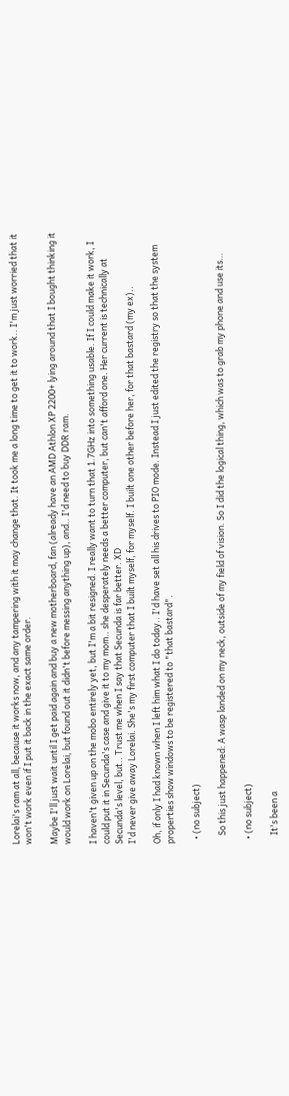Lorelai's ram at all, because it works now, and any tampering with it may change that. It took me a long time to get it to work.. I'm just worried that it won't work even if I put it back in the exact same order.

Maybe I'll just wait until I get paid again and buy a new motherboard, fan (already have an AMD Athlon XP 2200+ lying around that I bought thinking it would work on Lorelai, but found out it didn't before messing anything up), and.. I'd need to buy DDR ram.

I haven't given up on the mobo entirely yet, but I'm a bit resigned. I really want to turn that 1.7GHz into something usable. If I could make it work, I could put it in Secunda's case and give it to my mom.. she desperately needs a better computer, but can't afford one. Her current is technically at Secunda's level, but.. Trust me when I say that Secunda is far better. XD
I'd never give away Lorelai. She's my first computer that I built myself, for myself. I built one other before her, for that bastard (my ex)..

Oh, if only I had known when I left him what I do today.. I'd have set all his drives to PIO mode. Instead I just edited the registry so that the system properties show windows to be registered to "that bastard".

  • (no subject)

    So this just happened: A wasp landed on my neck, outside of my field of vision. So I did the logical thing, which was to grab my phone and use its…

  • (no subject)

    It's been a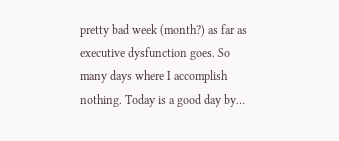pretty bad week (month?) as far as executive dysfunction goes. So many days where I accomplish nothing. Today is a good day by…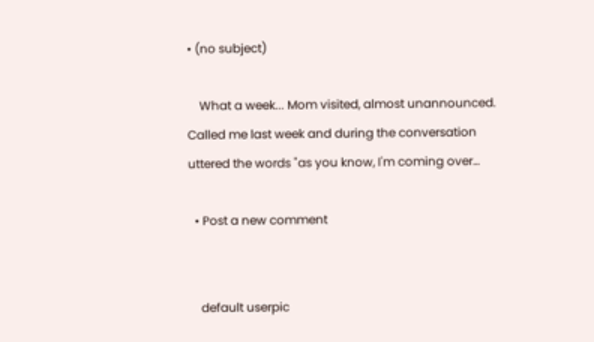• (no subject)

    What a week... Mom visited, almost unannounced. Called me last week and during the conversation uttered the words "as you know, I'm coming over…

  • Post a new comment


    default userpic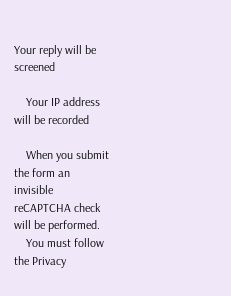Your reply will be screened

    Your IP address will be recorded

    When you submit the form an invisible reCAPTCHA check will be performed.
    You must follow the Privacy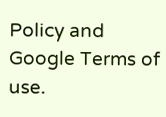Policy and Google Terms of use.